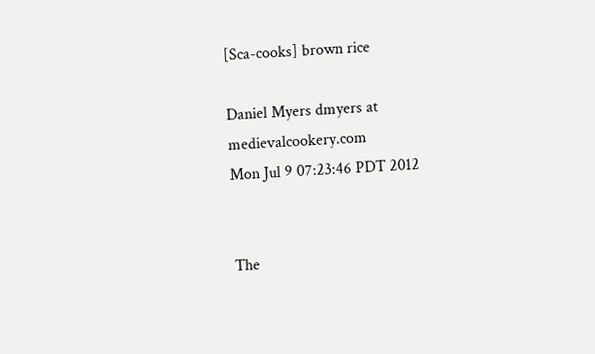[Sca-cooks] brown rice

Daniel Myers dmyers at medievalcookery.com
Mon Jul 9 07:23:46 PDT 2012


The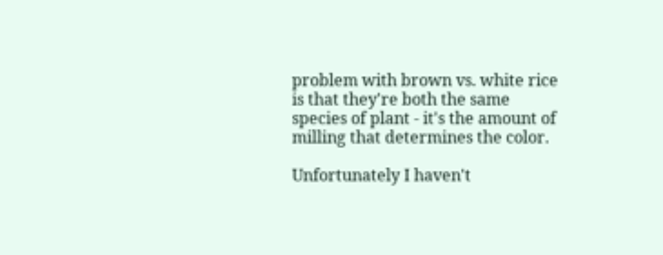problem with brown vs. white rice is that they're both the same
species of plant - it's the amount of milling that determines the color.

Unfortunately I haven't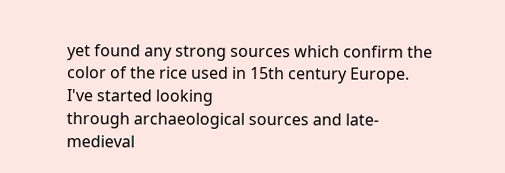yet found any strong sources which confirm the
color of the rice used in 15th century Europe.  I've started looking
through archaeological sources and late-medieval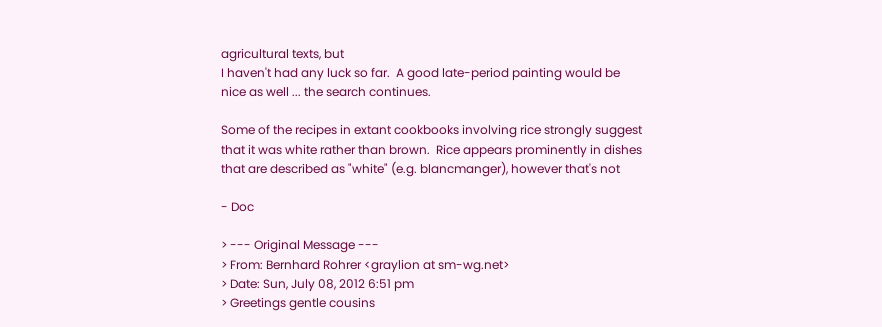agricultural texts, but
I haven't had any luck so far.  A good late-period painting would be
nice as well ... the search continues.

Some of the recipes in extant cookbooks involving rice strongly suggest
that it was white rather than brown.  Rice appears prominently in dishes
that are described as "white" (e.g. blancmanger), however that's not

- Doc

> --- Original Message ---
> From: Bernhard Rohrer <graylion at sm-wg.net>
> Date: Sun, July 08, 2012 6:51 pm
> Greetings gentle cousins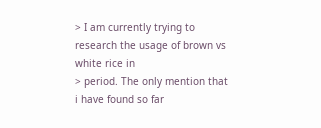> I am currently trying to research the usage of brown vs white rice in
> period. The only mention that i have found so far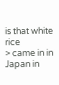is that white rice
> came in in Japan in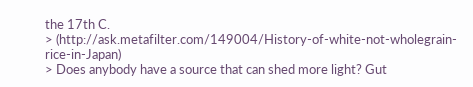the 17th C.
> (http://ask.metafilter.com/149004/History-of-white-not-wholegrain-rice-in-Japan)
> Does anybody have a source that can shed more light? Gut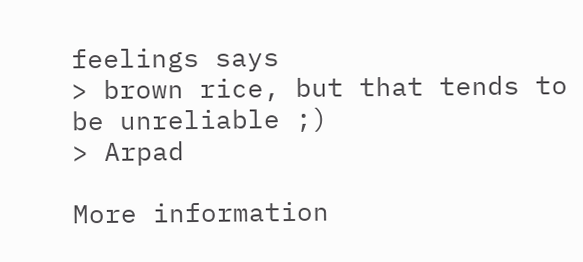feelings says
> brown rice, but that tends to be unreliable ;)
> Arpad

More information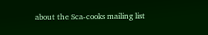about the Sca-cooks mailing list